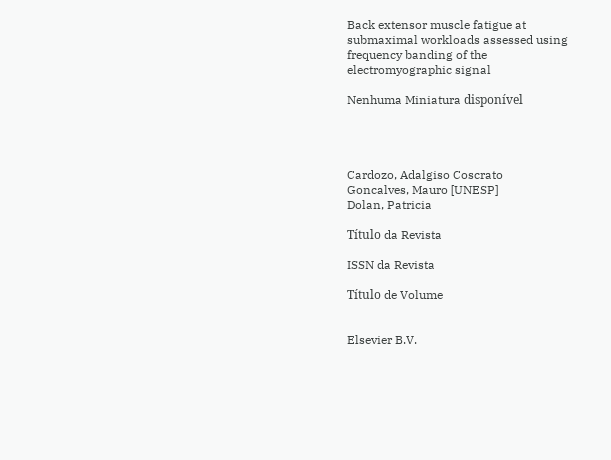Back extensor muscle fatigue at submaximal workloads assessed using frequency banding of the electromyographic signal

Nenhuma Miniatura disponível




Cardozo, Adalgiso Coscrato
Goncalves, Mauro [UNESP]
Dolan, Patricia

Título da Revista

ISSN da Revista

Título de Volume


Elsevier B.V.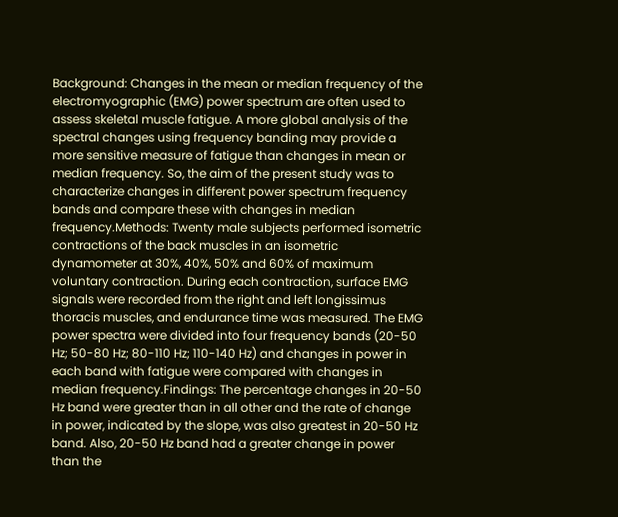Background: Changes in the mean or median frequency of the electromyographic (EMG) power spectrum are often used to assess skeletal muscle fatigue. A more global analysis of the spectral changes using frequency banding may provide a more sensitive measure of fatigue than changes in mean or median frequency. So, the aim of the present study was to characterize changes in different power spectrum frequency bands and compare these with changes in median frequency.Methods: Twenty male subjects performed isometric contractions of the back muscles in an isometric dynamometer at 30%, 40%, 50% and 60% of maximum voluntary contraction. During each contraction, surface EMG signals were recorded from the right and left longissimus thoracis muscles, and endurance time was measured. The EMG power spectra were divided into four frequency bands (20-50 Hz; 50-80 Hz; 80-110 Hz; 110-140 Hz) and changes in power in each band with fatigue were compared with changes in median frequency.Findings: The percentage changes in 20-50 Hz band were greater than in all other and the rate of change in power, indicated by the slope, was also greatest in 20-50 Hz band. Also, 20-50 Hz band had a greater change in power than the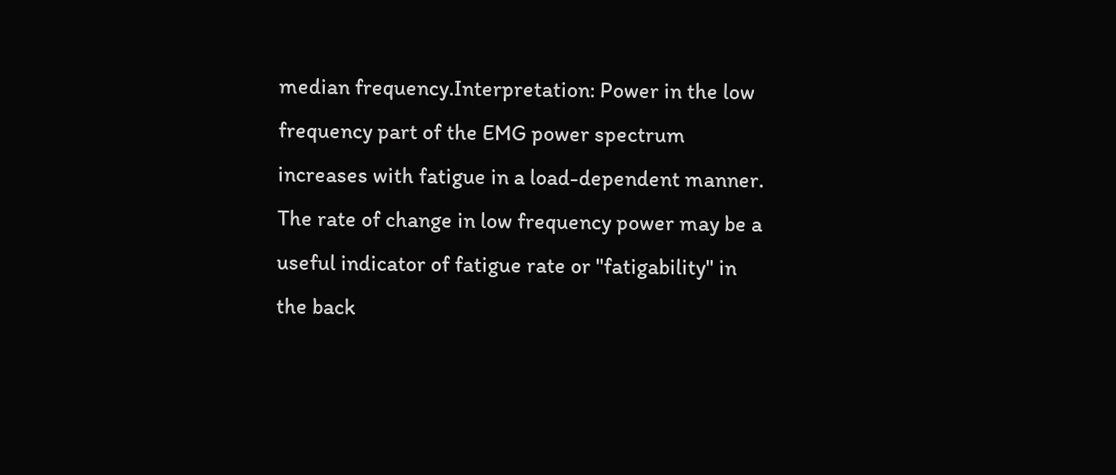median frequency.Interpretation: Power in the low frequency part of the EMG power spectrum increases with fatigue in a load-dependent manner. The rate of change in low frequency power may be a useful indicator of fatigue rate or "fatigability" in the back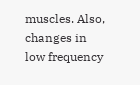muscles. Also, changes in low frequency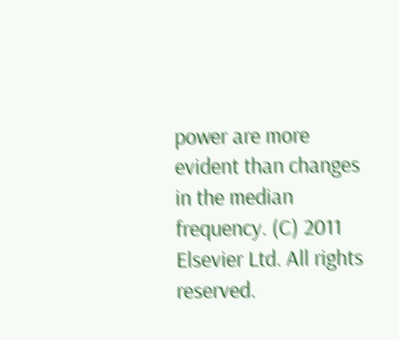power are more evident than changes in the median frequency. (C) 2011 Elsevier Ltd. All rights reserved.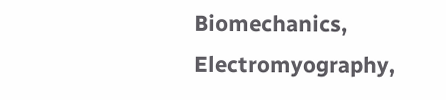Biomechanics, Electromyography,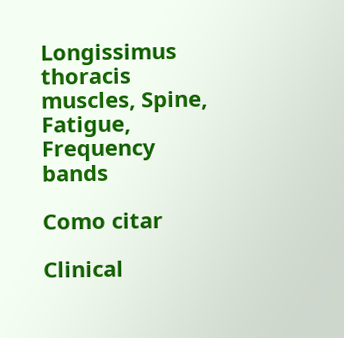Longissimus thoracis muscles, Spine, Fatigue, Frequency bands

Como citar

Clinical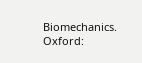Biomechanics. Oxford: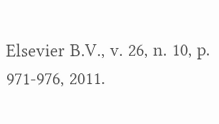Elsevier B.V., v. 26, n. 10, p. 971-976, 2011.